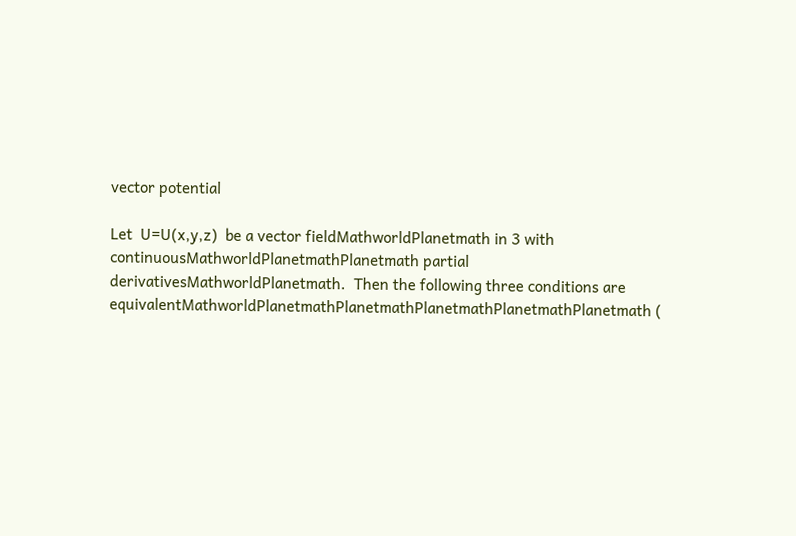vector potential

Let  U=U(x,y,z)  be a vector fieldMathworldPlanetmath in 3 with continuousMathworldPlanetmathPlanetmath partial derivativesMathworldPlanetmath.  Then the following three conditions are equivalentMathworldPlanetmathPlanetmathPlanetmathPlanetmathPlanetmath (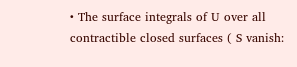• The surface integrals of U over all contractible closed surfaces ( S vanish: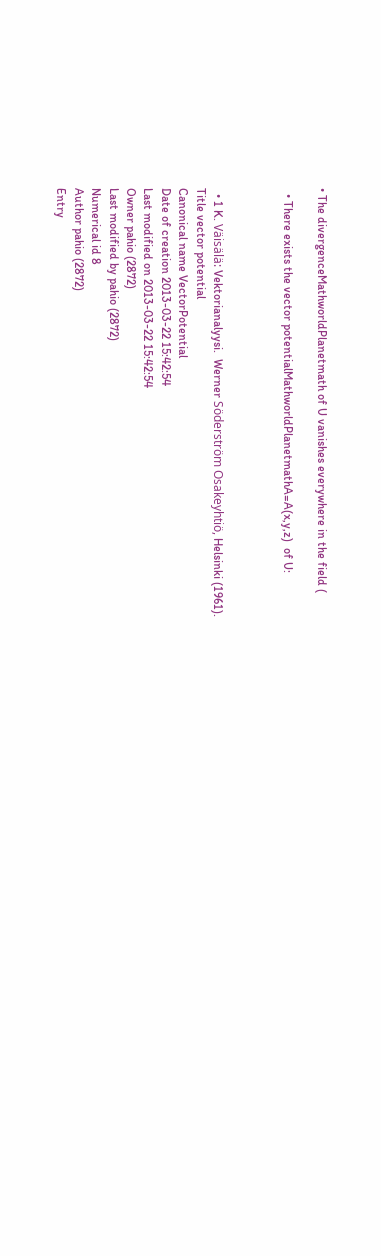• The divergenceMathworldPlanetmath of U vanishes everywhere in the field (

  • There exists the vector potentialMathworldPlanetmathA=A(x,y,z)  of U:



  • 1 K. Väisälä: Vektorianalyysi.  Werner Söderström Osakeyhtiö, Helsinki (1961).
Title vector potential
Canonical name VectorPotential
Date of creation 2013-03-22 15:42:54
Last modified on 2013-03-22 15:42:54
Owner pahio (2872)
Last modified by pahio (2872)
Numerical id 8
Author pahio (2872)
Entry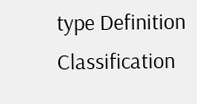type Definition
Classification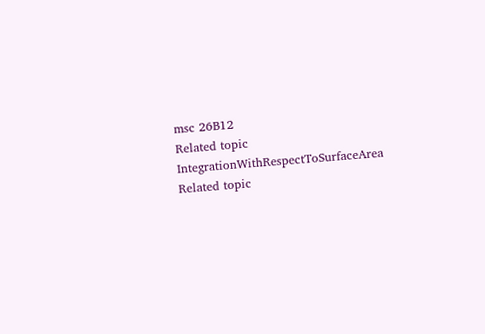msc 26B12
Related topic IntegrationWithRespectToSurfaceArea
Related topic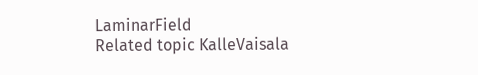LaminarField
Related topic KalleVaisala